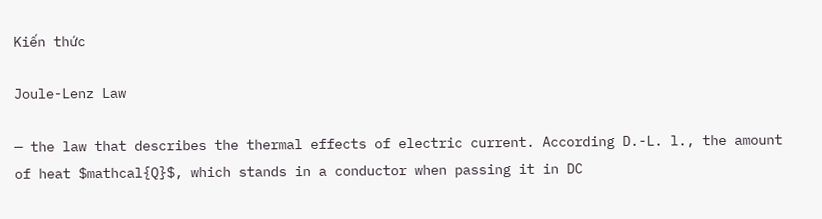Kiến thức

Joule-Lenz Law

— the law that describes the thermal effects of electric current. According D.-L. l., the amount of heat $mathcal{Q}$, which stands in a conductor when passing it in DC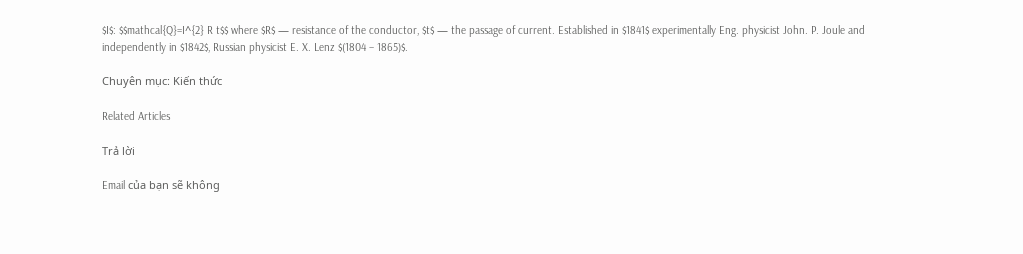$I$: $$mathcal{Q}=I^{2} R t$$ where $R$ — resistance of the conductor, $t$ — the passage of current. Established in $1841$ experimentally Eng. physicist John. P. Joule and independently in $1842$, Russian physicist E. X. Lenz $(1804 – 1865)$.

Chuyên mục: Kiến thức

Related Articles

Trả lời

Email của bạn sẽ không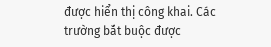được hiển thị công khai. Các trường bắt buộc được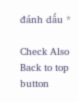đánh dấu *

Check Also
Back to top button